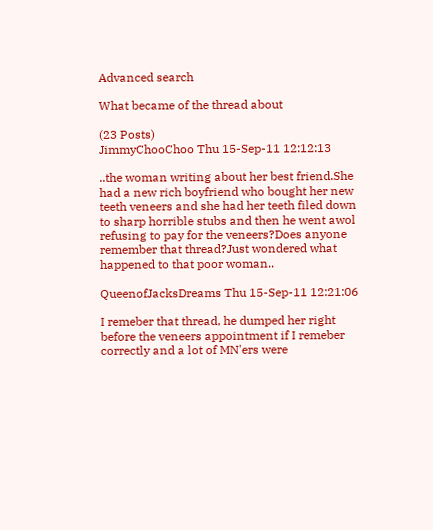Advanced search

What became of the thread about

(23 Posts)
JimmyChooChoo Thu 15-Sep-11 12:12:13

..the woman writing about her best friend.She had a new rich boyfriend who bought her new teeth veneers and she had her teeth filed down to sharp horrible stubs and then he went awol refusing to pay for the veneers?Does anyone remember that thread?Just wondered what happened to that poor woman..

QueenofJacksDreams Thu 15-Sep-11 12:21:06

I remeber that thread, he dumped her right before the veneers appointment if I remeber correctly and a lot of MN'ers were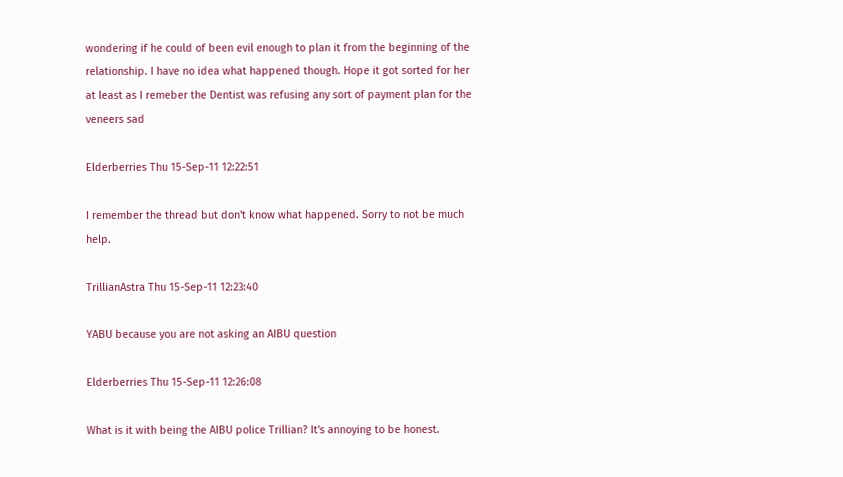wondering if he could of been evil enough to plan it from the beginning of the relationship. I have no idea what happened though. Hope it got sorted for her at least as I remeber the Dentist was refusing any sort of payment plan for the veneers sad

Elderberries Thu 15-Sep-11 12:22:51

I remember the thread but don't know what happened. Sorry to not be much help.

TrillianAstra Thu 15-Sep-11 12:23:40

YABU because you are not asking an AIBU question

Elderberries Thu 15-Sep-11 12:26:08

What is it with being the AIBU police Trillian? It's annoying to be honest.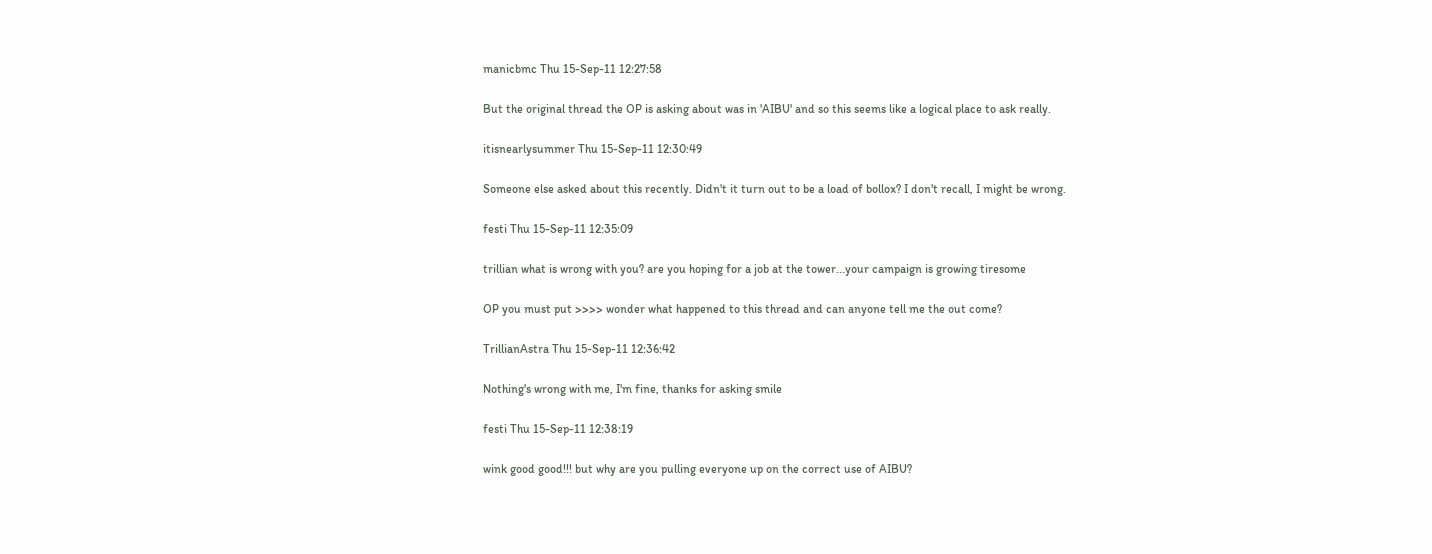manicbmc Thu 15-Sep-11 12:27:58

But the original thread the OP is asking about was in 'AIBU' and so this seems like a logical place to ask really.

itisnearlysummer Thu 15-Sep-11 12:30:49

Someone else asked about this recently. Didn't it turn out to be a load of bollox? I don't recall, I might be wrong.

festi Thu 15-Sep-11 12:35:09

trillian what is wrong with you? are you hoping for a job at the tower...your campaign is growing tiresome

OP you must put >>>> wonder what happened to this thread and can anyone tell me the out come?

TrillianAstra Thu 15-Sep-11 12:36:42

Nothing's wrong with me, I'm fine, thanks for asking smile

festi Thu 15-Sep-11 12:38:19

wink good good!!! but why are you pulling everyone up on the correct use of AIBU?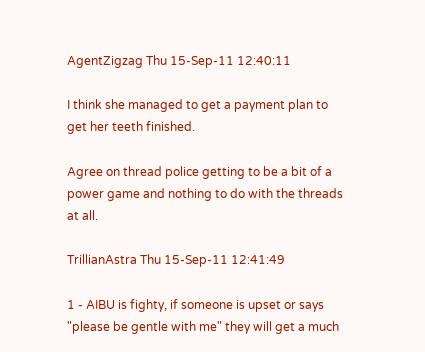AgentZigzag Thu 15-Sep-11 12:40:11

I think she managed to get a payment plan to get her teeth finished.

Agree on thread police getting to be a bit of a power game and nothing to do with the threads at all.

TrillianAstra Thu 15-Sep-11 12:41:49

1 - AIBU is fighty, if someone is upset or says "please be gentle with me" they will get a much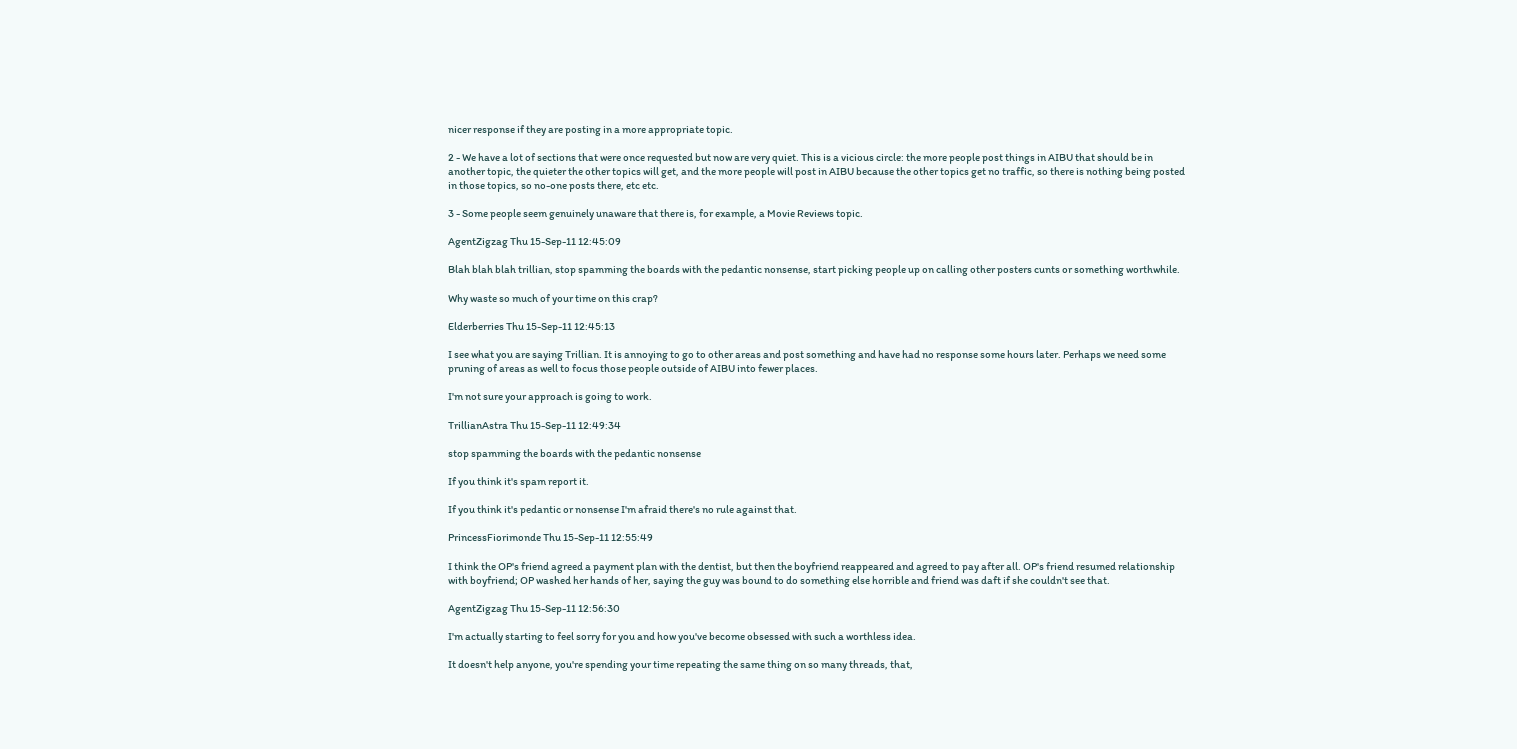nicer response if they are posting in a more appropriate topic.

2 - We have a lot of sections that were once requested but now are very quiet. This is a vicious circle: the more people post things in AIBU that should be in another topic, the quieter the other topics will get, and the more people will post in AIBU because the other topics get no traffic, so there is nothing being posted in those topics, so no-one posts there, etc etc.

3 - Some people seem genuinely unaware that there is, for example, a Movie Reviews topic.

AgentZigzag Thu 15-Sep-11 12:45:09

Blah blah blah trillian, stop spamming the boards with the pedantic nonsense, start picking people up on calling other posters cunts or something worthwhile.

Why waste so much of your time on this crap?

Elderberries Thu 15-Sep-11 12:45:13

I see what you are saying Trillian. It is annoying to go to other areas and post something and have had no response some hours later. Perhaps we need some pruning of areas as well to focus those people outside of AIBU into fewer places.

I'm not sure your approach is going to work.

TrillianAstra Thu 15-Sep-11 12:49:34

stop spamming the boards with the pedantic nonsense

If you think it's spam report it.

If you think it's pedantic or nonsense I'm afraid there's no rule against that.

PrincessFiorimonde Thu 15-Sep-11 12:55:49

I think the OP's friend agreed a payment plan with the dentist, but then the boyfriend reappeared and agreed to pay after all. OP's friend resumed relationship with boyfriend; OP washed her hands of her, saying the guy was bound to do something else horrible and friend was daft if she couldn't see that.

AgentZigzag Thu 15-Sep-11 12:56:30

I'm actually starting to feel sorry for you and how you've become obsessed with such a worthless idea.

It doesn't help anyone, you're spending your time repeating the same thing on so many threads, that,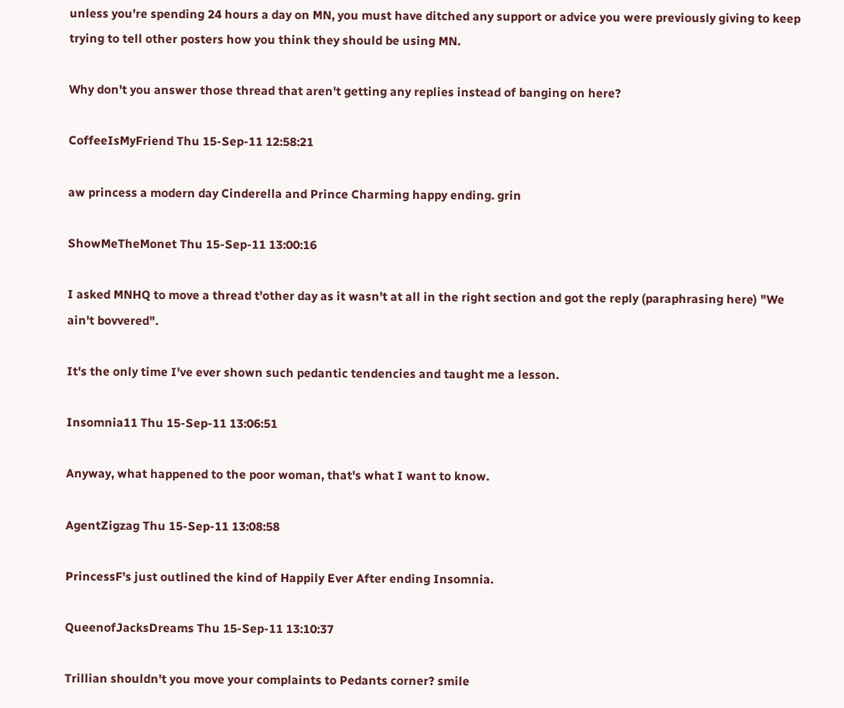unless you're spending 24 hours a day on MN, you must have ditched any support or advice you were previously giving to keep trying to tell other posters how you think they should be using MN.

Why don't you answer those thread that aren't getting any replies instead of banging on here?

CoffeeIsMyFriend Thu 15-Sep-11 12:58:21

aw princess a modern day Cinderella and Prince Charming happy ending. grin

ShowMeTheMonet Thu 15-Sep-11 13:00:16

I asked MNHQ to move a thread t'other day as it wasn't at all in the right section and got the reply (paraphrasing here) "We ain't bovvered".

It's the only time I've ever shown such pedantic tendencies and taught me a lesson.

Insomnia11 Thu 15-Sep-11 13:06:51

Anyway, what happened to the poor woman, that's what I want to know.

AgentZigzag Thu 15-Sep-11 13:08:58

PrincessF's just outlined the kind of Happily Ever After ending Insomnia.

QueenofJacksDreams Thu 15-Sep-11 13:10:37

Trillian shouldn't you move your complaints to Pedants corner? smile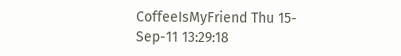CoffeeIsMyFriend Thu 15-Sep-11 13:29:18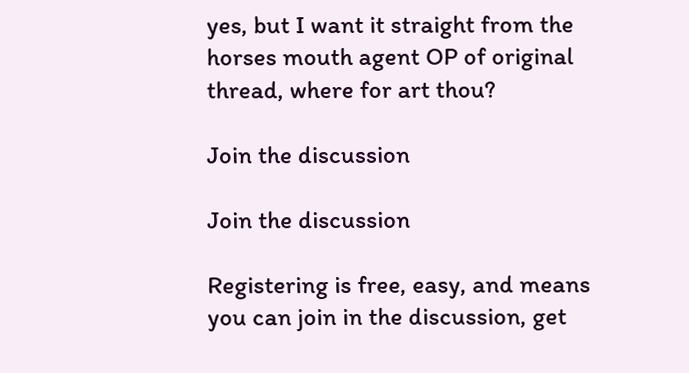yes, but I want it straight from the horses mouth agent OP of original thread, where for art thou?

Join the discussion

Join the discussion

Registering is free, easy, and means you can join in the discussion, get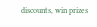discounts, win prizes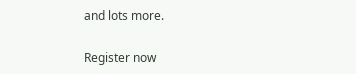and lots more.

Register now